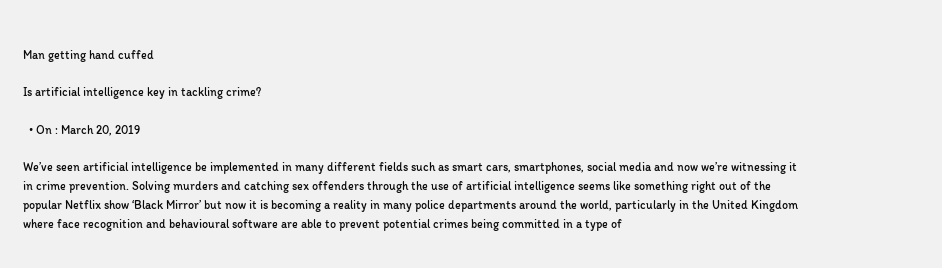Man getting hand cuffed

Is artificial intelligence key in tackling crime?

  • On : March 20, 2019

We’ve seen artificial intelligence be implemented in many different fields such as smart cars, smartphones, social media and now we’re witnessing it in crime prevention. Solving murders and catching sex offenders through the use of artificial intelligence seems like something right out of the popular Netflix show ‘Black Mirror’ but now it is becoming a reality in many police departments around the world, particularly in the United Kingdom where face recognition and behavioural software are able to prevent potential crimes being committed in a type of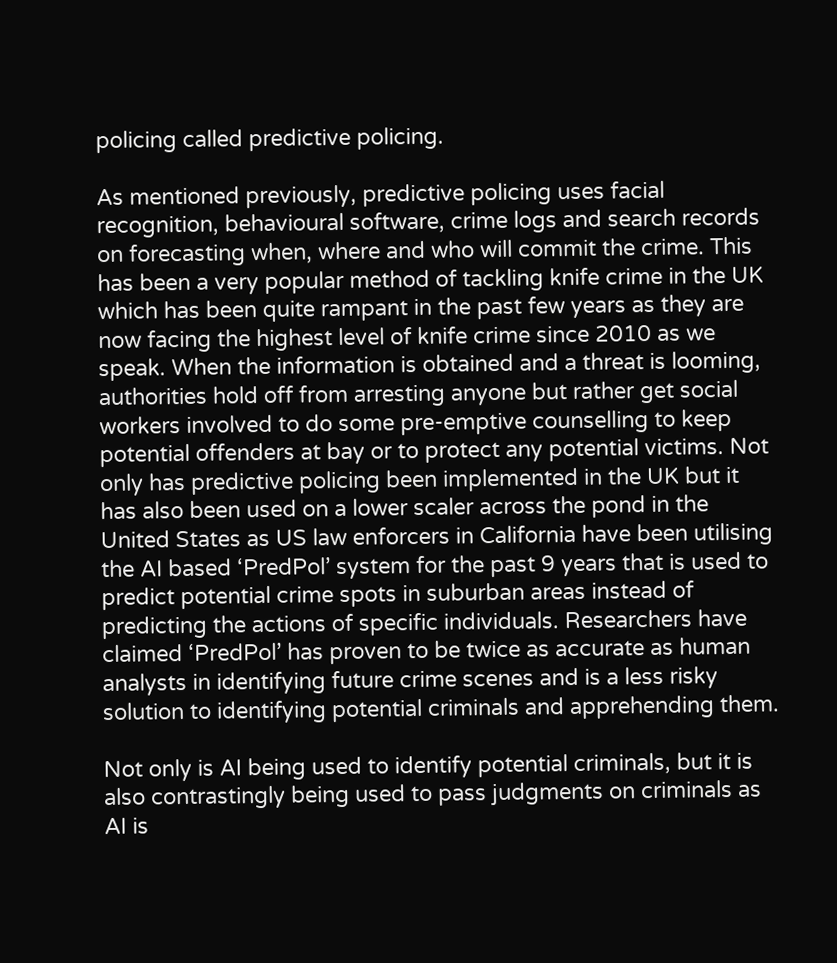policing called predictive policing.

As mentioned previously, predictive policing uses facial recognition, behavioural software, crime logs and search records on forecasting when, where and who will commit the crime. This has been a very popular method of tackling knife crime in the UK which has been quite rampant in the past few years as they are now facing the highest level of knife crime since 2010 as we speak. When the information is obtained and a threat is looming, authorities hold off from arresting anyone but rather get social workers involved to do some pre-emptive counselling to keep potential offenders at bay or to protect any potential victims. Not only has predictive policing been implemented in the UK but it has also been used on a lower scaler across the pond in the United States as US law enforcers in California have been utilising the AI based ‘PredPol’ system for the past 9 years that is used to predict potential crime spots in suburban areas instead of predicting the actions of specific individuals. Researchers have claimed ‘PredPol’ has proven to be twice as accurate as human analysts in identifying future crime scenes and is a less risky solution to identifying potential criminals and apprehending them.

Not only is AI being used to identify potential criminals, but it is also contrastingly being used to pass judgments on criminals as AI is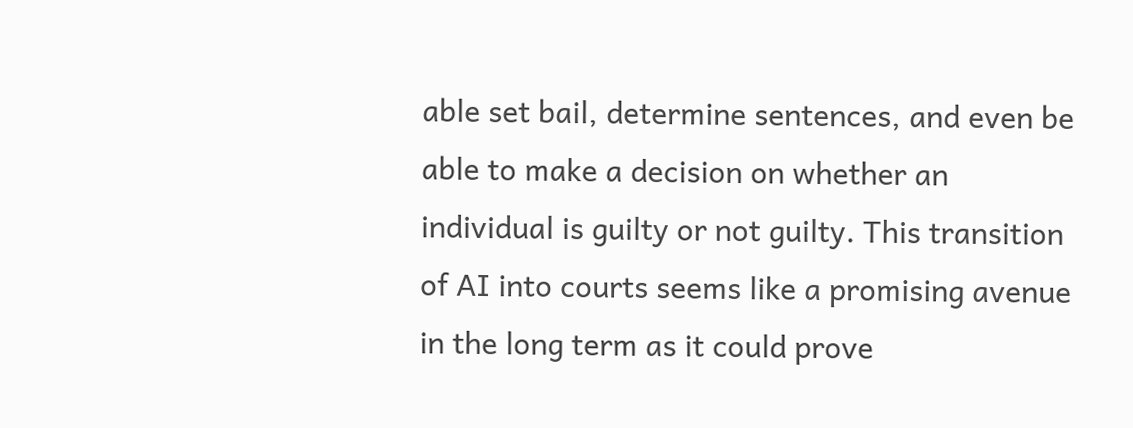able set bail, determine sentences, and even be able to make a decision on whether an individual is guilty or not guilty. This transition of AI into courts seems like a promising avenue in the long term as it could prove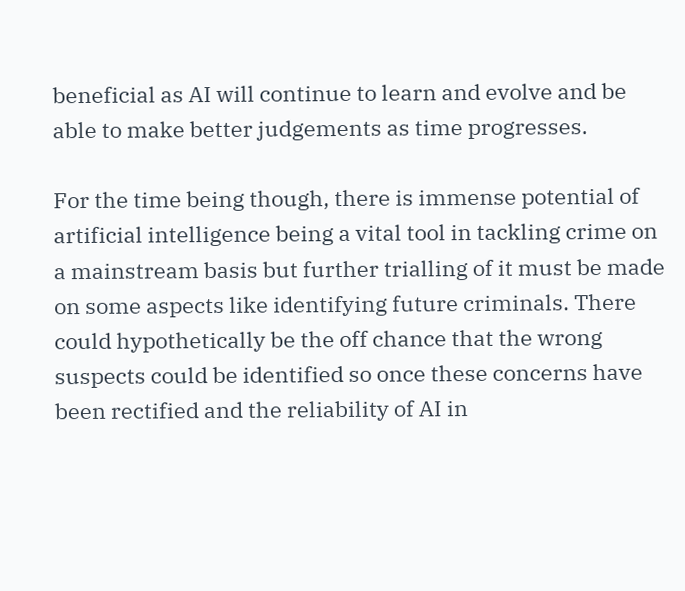beneficial as AI will continue to learn and evolve and be able to make better judgements as time progresses.

For the time being though, there is immense potential of artificial intelligence being a vital tool in tackling crime on a mainstream basis but further trialling of it must be made on some aspects like identifying future criminals. There could hypothetically be the off chance that the wrong suspects could be identified so once these concerns have been rectified and the reliability of AI in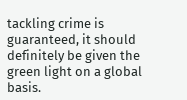tackling crime is guaranteed, it should definitely be given the green light on a global basis.